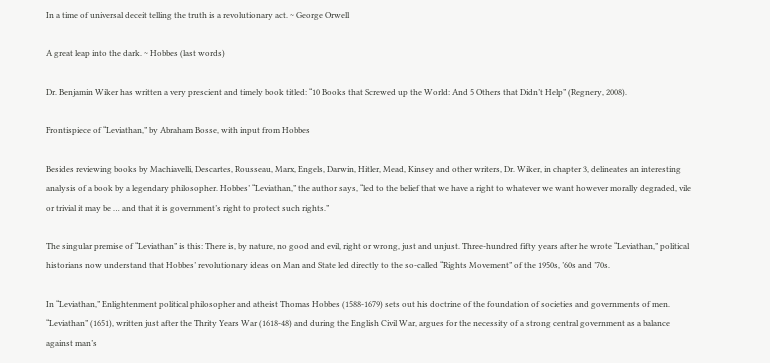In a time of universal deceit telling the truth is a revolutionary act. ~ George Orwell

A great leap into the dark. ~ Hobbes (last words)

Dr. Benjamin Wiker has written a very prescient and timely book titled: “10 Books that Screwed up the World: And 5 Others that Didn’t Help” (Regnery, 2008).

Frontispiece of “Leviathan,” by Abraham Bosse, with input from Hobbes

Besides reviewing books by Machiavelli, Descartes, Rousseau, Marx, Engels, Darwin, Hitler, Mead, Kinsey and other writers, Dr. Wiker, in chapter 3, delineates an interesting analysis of a book by a legendary philosopher. Hobbes’ “Leviathan,” the author says, “led to the belief that we have a right to whatever we want however morally degraded, vile or trivial it may be … and that it is government’s right to protect such rights.”

The singular premise of “Leviathan” is this: There is, by nature, no good and evil, right or wrong, just and unjust. Three-hundred fifty years after he wrote “Leviathan,” political historians now understand that Hobbes’ revolutionary ideas on Man and State led directly to the so-called “Rights Movement” of the 1950s, ’60s and ’70s.

In “Leviathan,” Enlightenment political philosopher and atheist Thomas Hobbes (1588-1679) sets out his doctrine of the foundation of societies and governments of men. “Leviathan” (1651), written just after the Thrity Years War (1618-48) and during the English Civil War, argues for the necessity of a strong central government as a balance against man’s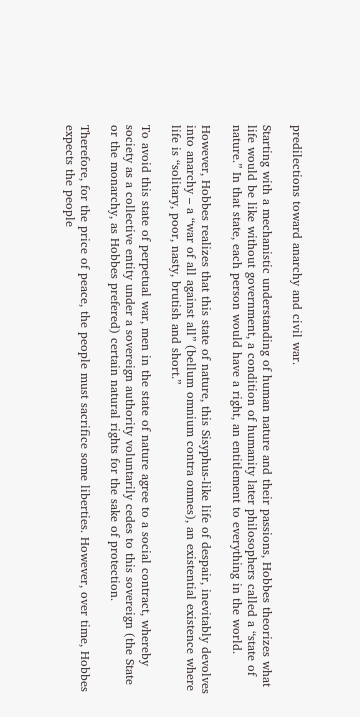predilections toward anarchy and civil war.

Starting with a mechanistic understanding of human nature and their passions, Hobbes theorizes what life would be like without government, a condition of humanity later philosophers called a “state of nature.” In that state, each person would have a right, an entitlement to everything in the world.

However, Hobbes realizes that this state of nature, this Sisyphus-like life of despair, inevitably devolves into anarchy – a “war of all against all” (bellum omnium contra omnes), an existential existence where life is “solitary, poor, nasty, brutish and short.”

To avoid this state of perpetual war, men in the state of nature agree to a social contract, whereby society as a collective entity under a sovereign authority voluntarily cedes to this sovereign (the State or the monarchy, as Hobbes prefered) certain natural rights for the sake of protection.

Therefore, for the price of peace, the people must sacrifice some liberties. However, over time, Hobbes expects the people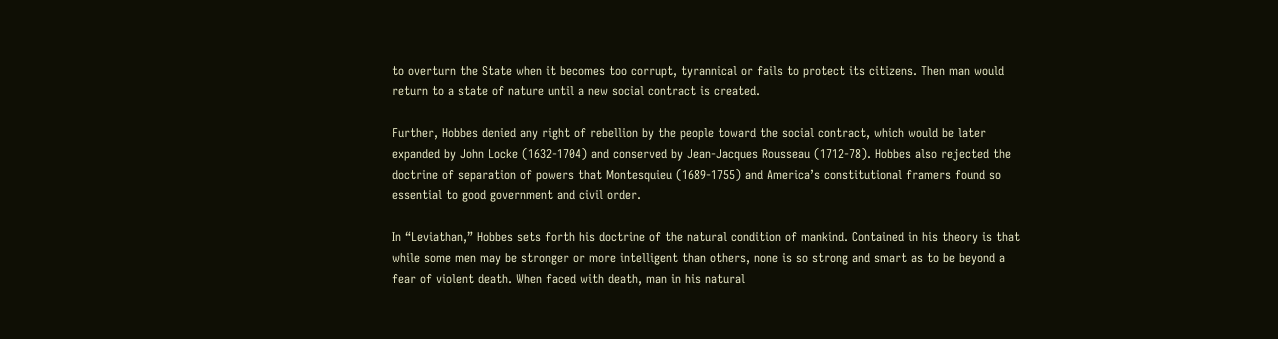to overturn the State when it becomes too corrupt, tyrannical or fails to protect its citizens. Then man would return to a state of nature until a new social contract is created.

Further, Hobbes denied any right of rebellion by the people toward the social contract, which would be later expanded by John Locke (1632-1704) and conserved by Jean-Jacques Rousseau (1712-78). Hobbes also rejected the doctrine of separation of powers that Montesquieu (1689-1755) and America’s constitutional framers found so essential to good government and civil order.

In “Leviathan,” Hobbes sets forth his doctrine of the natural condition of mankind. Contained in his theory is that while some men may be stronger or more intelligent than others, none is so strong and smart as to be beyond a fear of violent death. When faced with death, man in his natural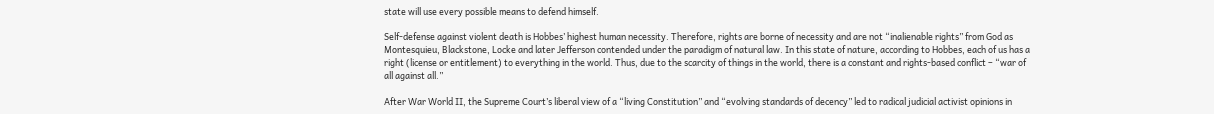state will use every possible means to defend himself.

Self-defense against violent death is Hobbes’ highest human necessity. Therefore, rights are borne of necessity and are not “inalienable rights” from God as Montesquieu, Blackstone, Locke and later Jefferson contended under the paradigm of natural law. In this state of nature, according to Hobbes, each of us has a right (license or entitlement) to everything in the world. Thus, due to the scarcity of things in the world, there is a constant and rights-based conflict – “war of all against all.”

After War World II, the Supreme Court’s liberal view of a “living Constitution” and “evolving standards of decency” led to radical judicial activist opinions in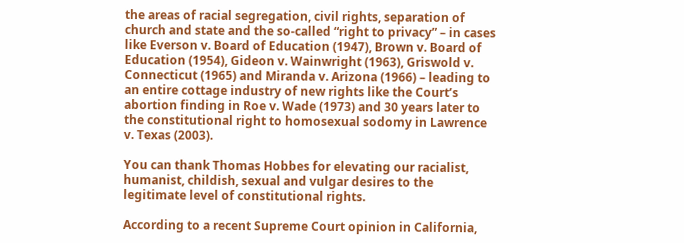the areas of racial segregation, civil rights, separation of church and state and the so-called “right to privacy” – in cases like Everson v. Board of Education (1947), Brown v. Board of Education (1954), Gideon v. Wainwright (1963), Griswold v. Connecticut (1965) and Miranda v. Arizona (1966) – leading to an entire cottage industry of new rights like the Court’s abortion finding in Roe v. Wade (1973) and 30 years later to the constitutional right to homosexual sodomy in Lawrence v. Texas (2003).

You can thank Thomas Hobbes for elevating our racialist, humanist, childish, sexual and vulgar desires to the legitimate level of constitutional rights.

According to a recent Supreme Court opinion in California,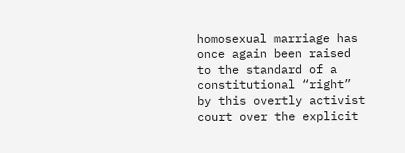homosexual marriage has once again been raised to the standard of a constitutional “right” by this overtly activist court over the explicit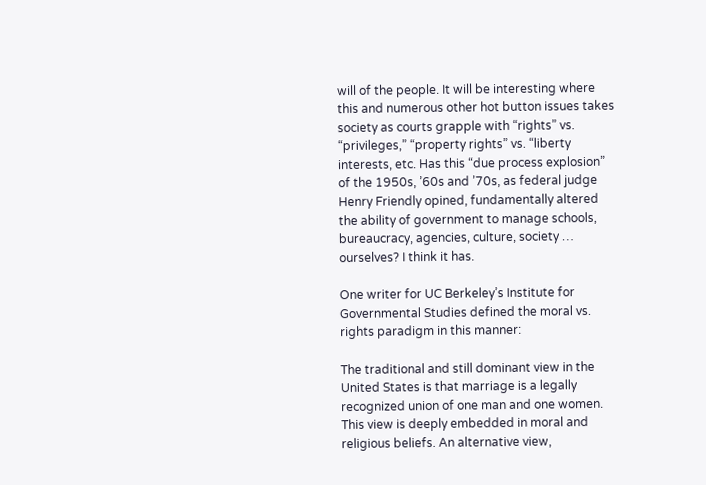will of the people. It will be interesting where this and numerous other hot button issues takes society as courts grapple with “rights” vs. “privileges,” “property rights” vs. “liberty interests, etc. Has this “due process explosion” of the 1950s, ’60s and ’70s, as federal judge Henry Friendly opined, fundamentally altered the ability of government to manage schools, bureaucracy, agencies, culture, society … ourselves? I think it has.

One writer for UC Berkeley’s Institute for Governmental Studies defined the moral vs. rights paradigm in this manner:

The traditional and still dominant view in the United States is that marriage is a legally recognized union of one man and one women. This view is deeply embedded in moral and religious beliefs. An alternative view,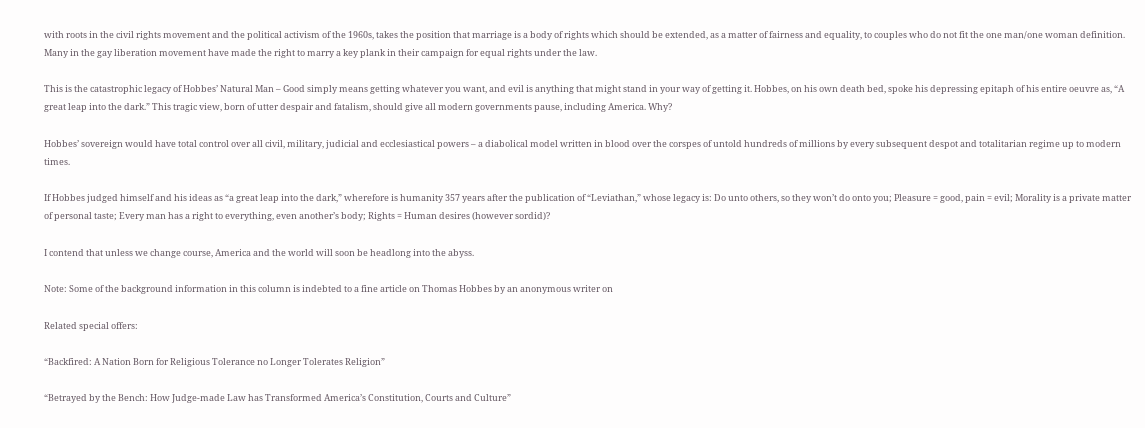with roots in the civil rights movement and the political activism of the 1960s, takes the position that marriage is a body of rights which should be extended, as a matter of fairness and equality, to couples who do not fit the one man/one woman definition. Many in the gay liberation movement have made the right to marry a key plank in their campaign for equal rights under the law.

This is the catastrophic legacy of Hobbes’ Natural Man – Good simply means getting whatever you want, and evil is anything that might stand in your way of getting it. Hobbes, on his own death bed, spoke his depressing epitaph of his entire oeuvre as, “A great leap into the dark.” This tragic view, born of utter despair and fatalism, should give all modern governments pause, including America. Why?

Hobbes’ sovereign would have total control over all civil, military, judicial and ecclesiastical powers – a diabolical model written in blood over the corspes of untold hundreds of millions by every subsequent despot and totalitarian regime up to modern times.

If Hobbes judged himself and his ideas as “a great leap into the dark,” wherefore is humanity 357 years after the publication of “Leviathan,” whose legacy is: Do unto others, so they won’t do onto you; Pleasure = good, pain = evil; Morality is a private matter of personal taste; Every man has a right to everything, even another’s body; Rights = Human desires (however sordid)?

I contend that unless we change course, America and the world will soon be headlong into the abyss.

Note: Some of the background information in this column is indebted to a fine article on Thomas Hobbes by an anonymous writer on

Related special offers:

“Backfired: A Nation Born for Religious Tolerance no Longer Tolerates Religion”

“Betrayed by the Bench: How Judge-made Law has Transformed America’s Constitution, Courts and Culture”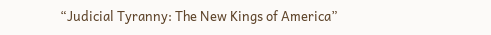“Judicial Tyranny: The New Kings of America”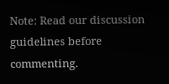Note: Read our discussion guidelines before commenting.